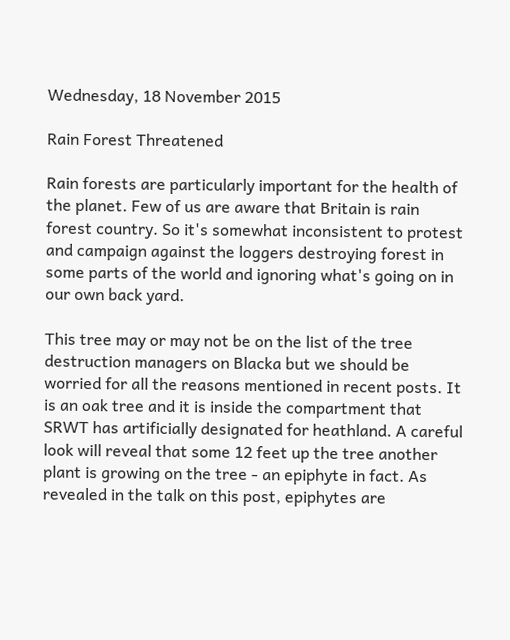Wednesday, 18 November 2015

Rain Forest Threatened

Rain forests are particularly important for the health of the planet. Few of us are aware that Britain is rain forest country. So it's somewhat inconsistent to protest and campaign against the loggers destroying forest in some parts of the world and ignoring what's going on in our own back yard.

This tree may or may not be on the list of the tree destruction managers on Blacka but we should be worried for all the reasons mentioned in recent posts. It is an oak tree and it is inside the compartment that SRWT has artificially designated for heathland. A careful look will reveal that some 12 feet up the tree another plant is growing on the tree - an epiphyte in fact. As revealed in the talk on this post, epiphytes are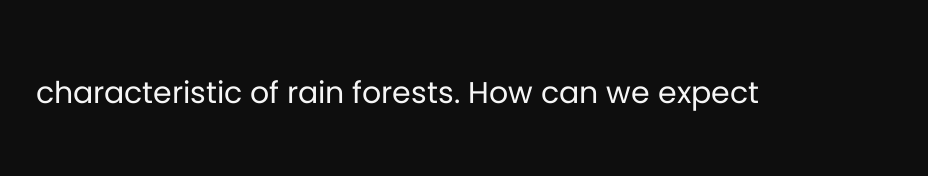characteristic of rain forests. How can we expect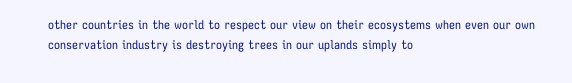other countries in the world to respect our view on their ecosystems when even our own conservation industry is destroying trees in our uplands simply to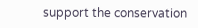support the conservation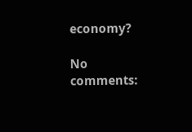economy?

No comments: